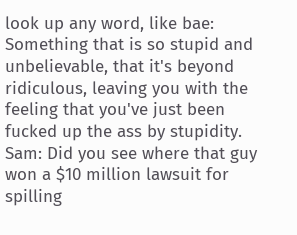look up any word, like bae:
Something that is so stupid and unbelievable, that it's beyond ridiculous, leaving you with the feeling that you've just been fucked up the ass by stupidity.
Sam: Did you see where that guy won a $10 million lawsuit for spilling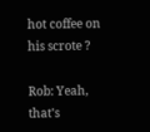hot coffee on his scrote ?

Rob: Yeah, that's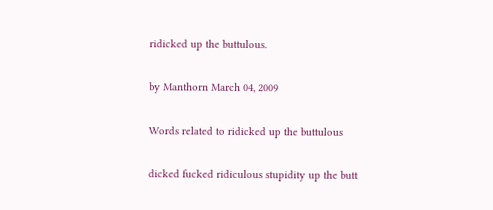ridicked up the buttulous.

by Manthorn March 04, 2009

Words related to ridicked up the buttulous

dicked fucked ridiculous stupidity up the butt